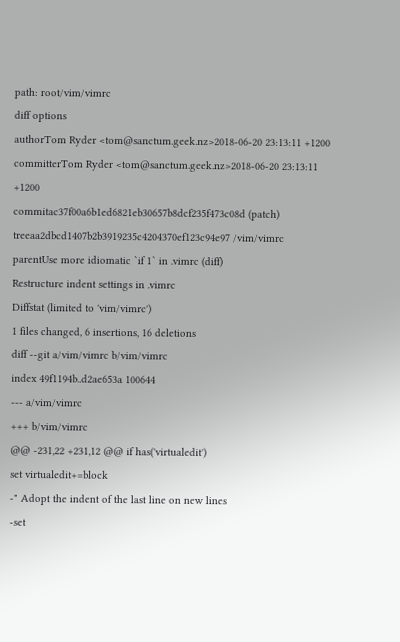path: root/vim/vimrc
diff options
authorTom Ryder <tom@sanctum.geek.nz>2018-06-20 23:13:11 +1200
committerTom Ryder <tom@sanctum.geek.nz>2018-06-20 23:13:11 +1200
commitac37f00a6b1ed6821eb30657b8dcf235f473c08d (patch)
treeaa2dbcd1407b2b3919235c4204370ef123c94e97 /vim/vimrc
parentUse more idiomatic `if 1` in .vimrc (diff)
Restructure indent settings in .vimrc
Diffstat (limited to 'vim/vimrc')
1 files changed, 6 insertions, 16 deletions
diff --git a/vim/vimrc b/vim/vimrc
index 49f1194b..d2ae653a 100644
--- a/vim/vimrc
+++ b/vim/vimrc
@@ -231,22 +231,12 @@ if has('virtualedit')
set virtualedit+=block
-" Adopt the indent of the last line on new lines
-set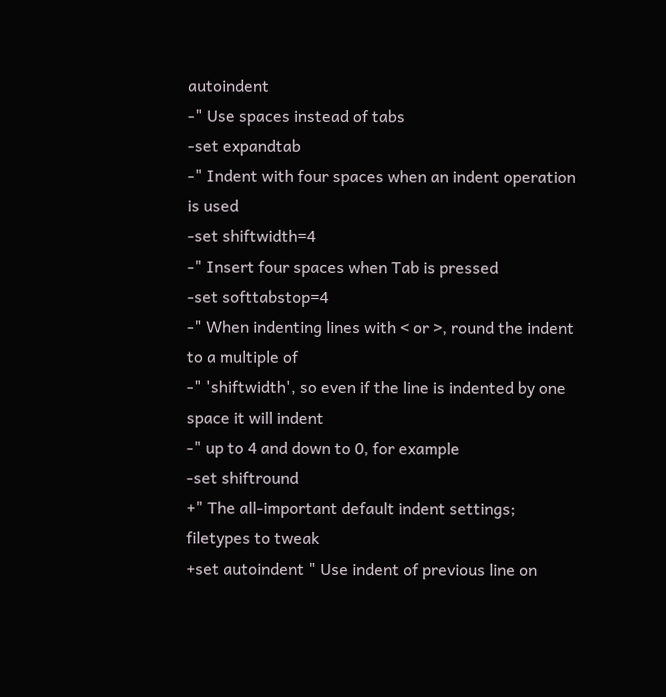autoindent
-" Use spaces instead of tabs
-set expandtab
-" Indent with four spaces when an indent operation is used
-set shiftwidth=4
-" Insert four spaces when Tab is pressed
-set softtabstop=4
-" When indenting lines with < or >, round the indent to a multiple of
-" 'shiftwidth', so even if the line is indented by one space it will indent
-" up to 4 and down to 0, for example
-set shiftround
+" The all-important default indent settings; filetypes to tweak
+set autoindent " Use indent of previous line on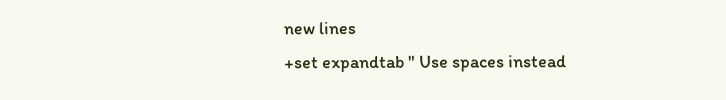new lines
+set expandtab " Use spaces instead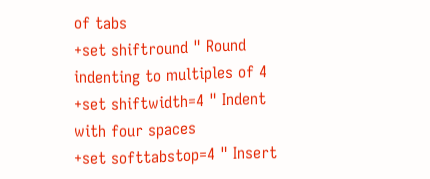of tabs
+set shiftround " Round indenting to multiples of 4
+set shiftwidth=4 " Indent with four spaces
+set softtabstop=4 " Insert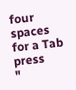four spaces for a Tab press
"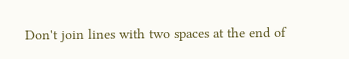Don't join lines with two spaces at the end of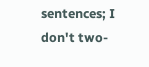sentences; I don't two-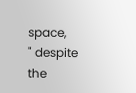space,
" despite the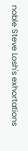noble Steve Losh's exhortations